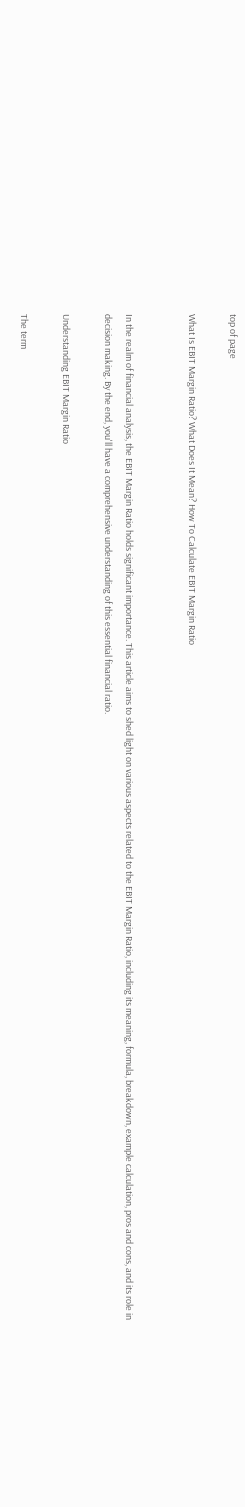top of page

What Is EBIT Margin Ratio? What Does It Mean? How To Calculate EBIT Margin Ratio


In the realm of financial analysis, the EBIT Margin Ratio holds significant importance. This article aims to shed light on various aspects related to the EBIT Margin Ratio, including its meaning, formula, breakdown, example calculation, pros and cons, and its role in decision making. By the end, you'll have a comprehensive understanding of this essential financial ratio.

Understanding EBIT Margin Ratio

The term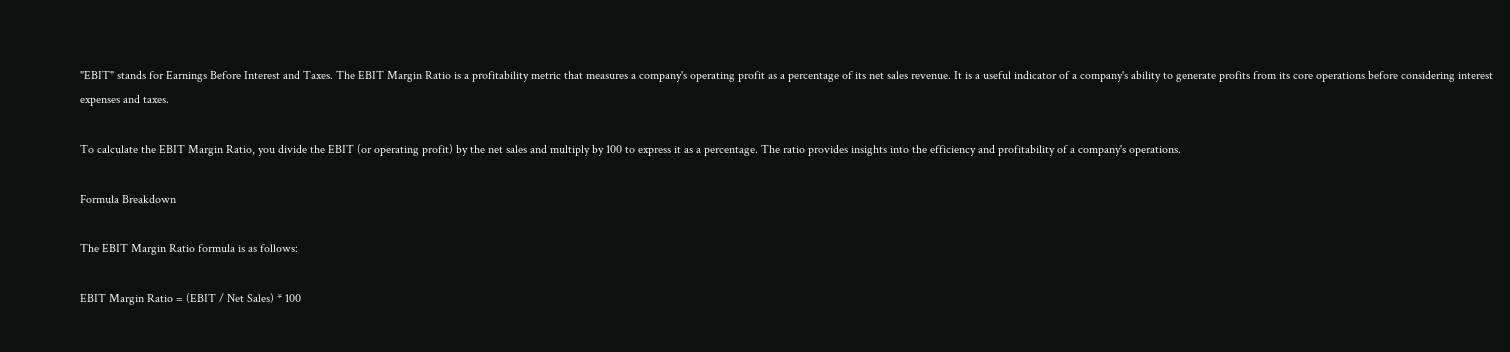"EBIT" stands for Earnings Before Interest and Taxes. The EBIT Margin Ratio is a profitability metric that measures a company's operating profit as a percentage of its net sales revenue. It is a useful indicator of a company's ability to generate profits from its core operations before considering interest expenses and taxes.

To calculate the EBIT Margin Ratio, you divide the EBIT (or operating profit) by the net sales and multiply by 100 to express it as a percentage. The ratio provides insights into the efficiency and profitability of a company's operations.

Formula Breakdown

The EBIT Margin Ratio formula is as follows:

EBIT Margin Ratio = (EBIT / Net Sales) * 100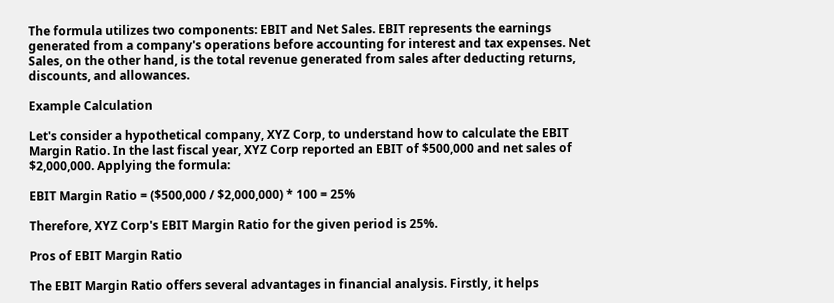The formula utilizes two components: EBIT and Net Sales. EBIT represents the earnings generated from a company's operations before accounting for interest and tax expenses. Net Sales, on the other hand, is the total revenue generated from sales after deducting returns, discounts, and allowances.

Example Calculation

Let's consider a hypothetical company, XYZ Corp, to understand how to calculate the EBIT Margin Ratio. In the last fiscal year, XYZ Corp reported an EBIT of $500,000 and net sales of $2,000,000. Applying the formula:

EBIT Margin Ratio = ($500,000 / $2,000,000) * 100 = 25%

Therefore, XYZ Corp's EBIT Margin Ratio for the given period is 25%.

Pros of EBIT Margin Ratio

The EBIT Margin Ratio offers several advantages in financial analysis. Firstly, it helps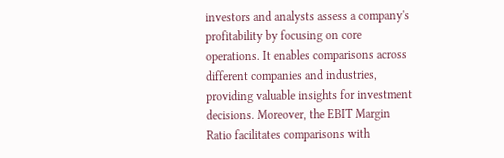investors and analysts assess a company's profitability by focusing on core operations. It enables comparisons across different companies and industries, providing valuable insights for investment decisions. Moreover, the EBIT Margin Ratio facilitates comparisons with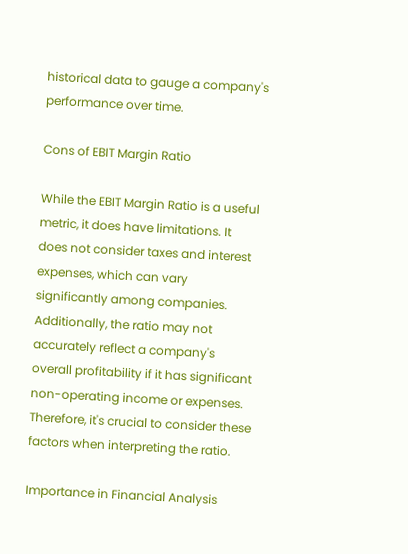historical data to gauge a company's performance over time.

Cons of EBIT Margin Ratio

While the EBIT Margin Ratio is a useful metric, it does have limitations. It does not consider taxes and interest expenses, which can vary significantly among companies. Additionally, the ratio may not accurately reflect a company's overall profitability if it has significant non-operating income or expenses. Therefore, it's crucial to consider these factors when interpreting the ratio.

Importance in Financial Analysis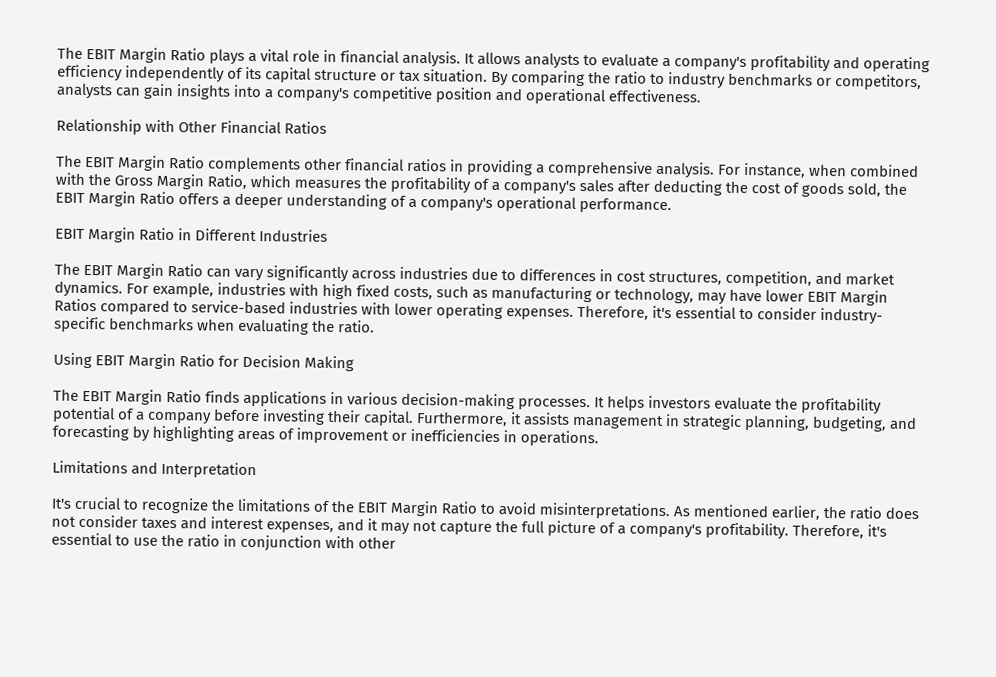The EBIT Margin Ratio plays a vital role in financial analysis. It allows analysts to evaluate a company's profitability and operating efficiency independently of its capital structure or tax situation. By comparing the ratio to industry benchmarks or competitors, analysts can gain insights into a company's competitive position and operational effectiveness.

Relationship with Other Financial Ratios

The EBIT Margin Ratio complements other financial ratios in providing a comprehensive analysis. For instance, when combined with the Gross Margin Ratio, which measures the profitability of a company's sales after deducting the cost of goods sold, the EBIT Margin Ratio offers a deeper understanding of a company's operational performance.

EBIT Margin Ratio in Different Industries

The EBIT Margin Ratio can vary significantly across industries due to differences in cost structures, competition, and market dynamics. For example, industries with high fixed costs, such as manufacturing or technology, may have lower EBIT Margin Ratios compared to service-based industries with lower operating expenses. Therefore, it's essential to consider industry-specific benchmarks when evaluating the ratio.

Using EBIT Margin Ratio for Decision Making

The EBIT Margin Ratio finds applications in various decision-making processes. It helps investors evaluate the profitability potential of a company before investing their capital. Furthermore, it assists management in strategic planning, budgeting, and forecasting by highlighting areas of improvement or inefficiencies in operations.

Limitations and Interpretation

It's crucial to recognize the limitations of the EBIT Margin Ratio to avoid misinterpretations. As mentioned earlier, the ratio does not consider taxes and interest expenses, and it may not capture the full picture of a company's profitability. Therefore, it's essential to use the ratio in conjunction with other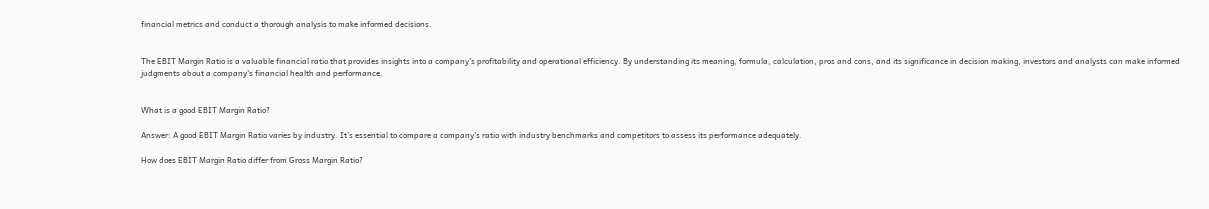financial metrics and conduct a thorough analysis to make informed decisions.


The EBIT Margin Ratio is a valuable financial ratio that provides insights into a company's profitability and operational efficiency. By understanding its meaning, formula, calculation, pros and cons, and its significance in decision making, investors and analysts can make informed judgments about a company's financial health and performance.


What is a good EBIT Margin Ratio?

Answer: A good EBIT Margin Ratio varies by industry. It's essential to compare a company's ratio with industry benchmarks and competitors to assess its performance adequately.

How does EBIT Margin Ratio differ from Gross Margin Ratio?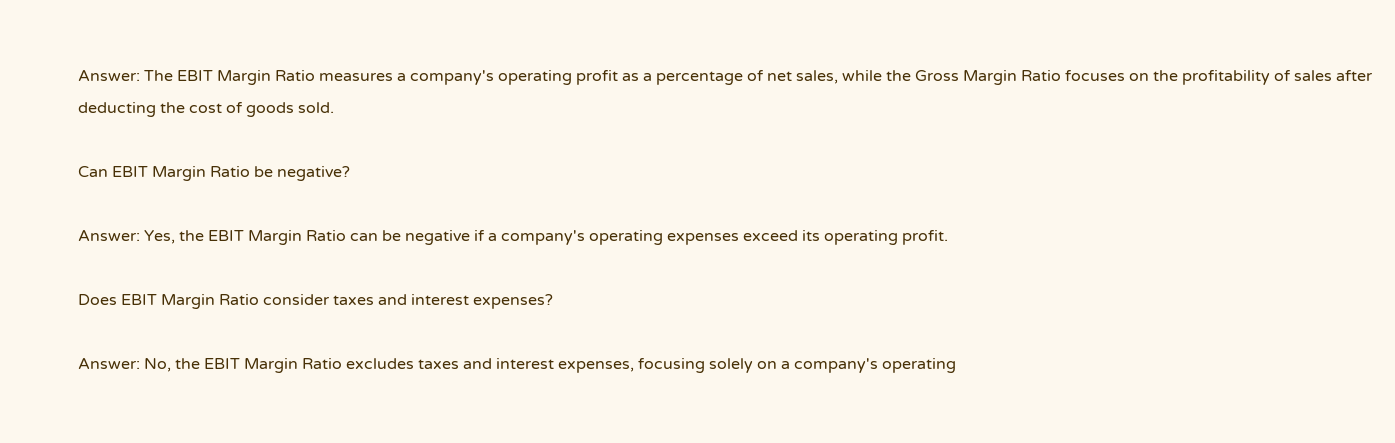Answer: The EBIT Margin Ratio measures a company's operating profit as a percentage of net sales, while the Gross Margin Ratio focuses on the profitability of sales after deducting the cost of goods sold.

Can EBIT Margin Ratio be negative?

Answer: Yes, the EBIT Margin Ratio can be negative if a company's operating expenses exceed its operating profit.

Does EBIT Margin Ratio consider taxes and interest expenses?

Answer: No, the EBIT Margin Ratio excludes taxes and interest expenses, focusing solely on a company's operating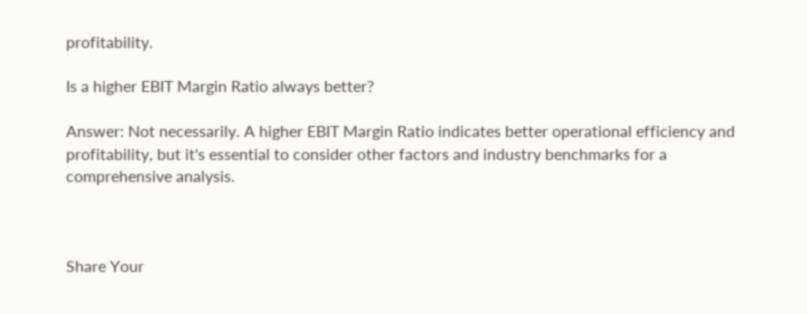profitability.

Is a higher EBIT Margin Ratio always better?

Answer: Not necessarily. A higher EBIT Margin Ratio indicates better operational efficiency and profitability, but it's essential to consider other factors and industry benchmarks for a comprehensive analysis.



Share Your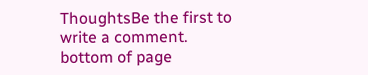ThoughtsBe the first to write a comment.
bottom of page